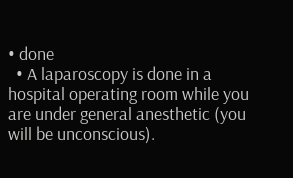• done
  • A laparoscopy is done in a hospital operating room while you are under general anesthetic (you will be unconscious).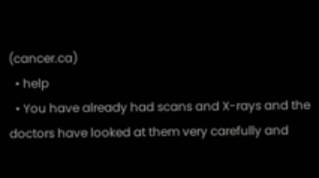(cancer.ca)
  • help
  • You have already had scans and X-rays and the doctors have looked at them very carefully and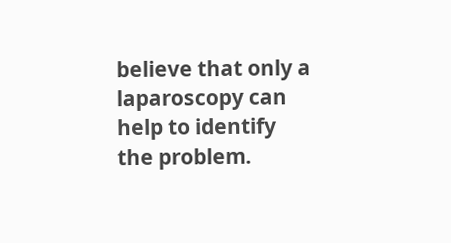believe that only a laparoscopy can help to identify the problem.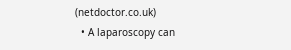(netdoctor.co.uk)
  • A laparoscopy can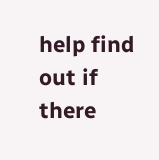help find out if there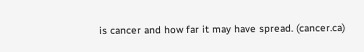is cancer and how far it may have spread. (cancer.ca)